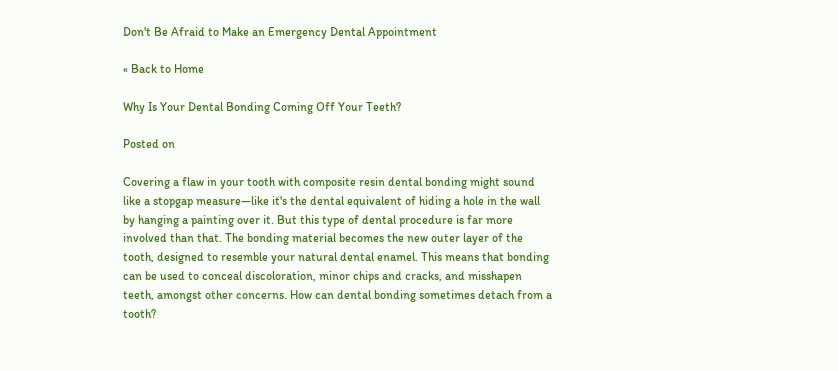Don't Be Afraid to Make an Emergency Dental Appointment

« Back to Home

Why Is Your Dental Bonding Coming Off Your Teeth?

Posted on

Covering a flaw in your tooth with composite resin dental bonding might sound like a stopgap measure—like it's the dental equivalent of hiding a hole in the wall by hanging a painting over it. But this type of dental procedure is far more involved than that. The bonding material becomes the new outer layer of the tooth, designed to resemble your natural dental enamel. This means that bonding can be used to conceal discoloration, minor chips and cracks, and misshapen teeth, amongst other concerns. How can dental bonding sometimes detach from a tooth?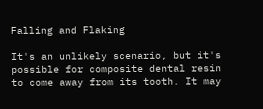Falling and Flaking

It's an unlikely scenario, but it's possible for composite dental resin to come away from its tooth. It may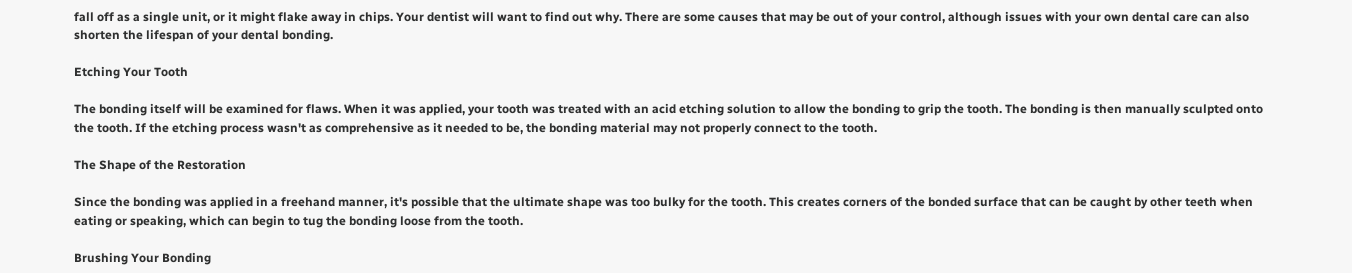fall off as a single unit, or it might flake away in chips. Your dentist will want to find out why. There are some causes that may be out of your control, although issues with your own dental care can also shorten the lifespan of your dental bonding.

Etching Your Tooth

The bonding itself will be examined for flaws. When it was applied, your tooth was treated with an acid etching solution to allow the bonding to grip the tooth. The bonding is then manually sculpted onto the tooth. If the etching process wasn't as comprehensive as it needed to be, the bonding material may not properly connect to the tooth.

The Shape of the Restoration

Since the bonding was applied in a freehand manner, it's possible that the ultimate shape was too bulky for the tooth. This creates corners of the bonded surface that can be caught by other teeth when eating or speaking, which can begin to tug the bonding loose from the tooth.

Brushing Your Bonding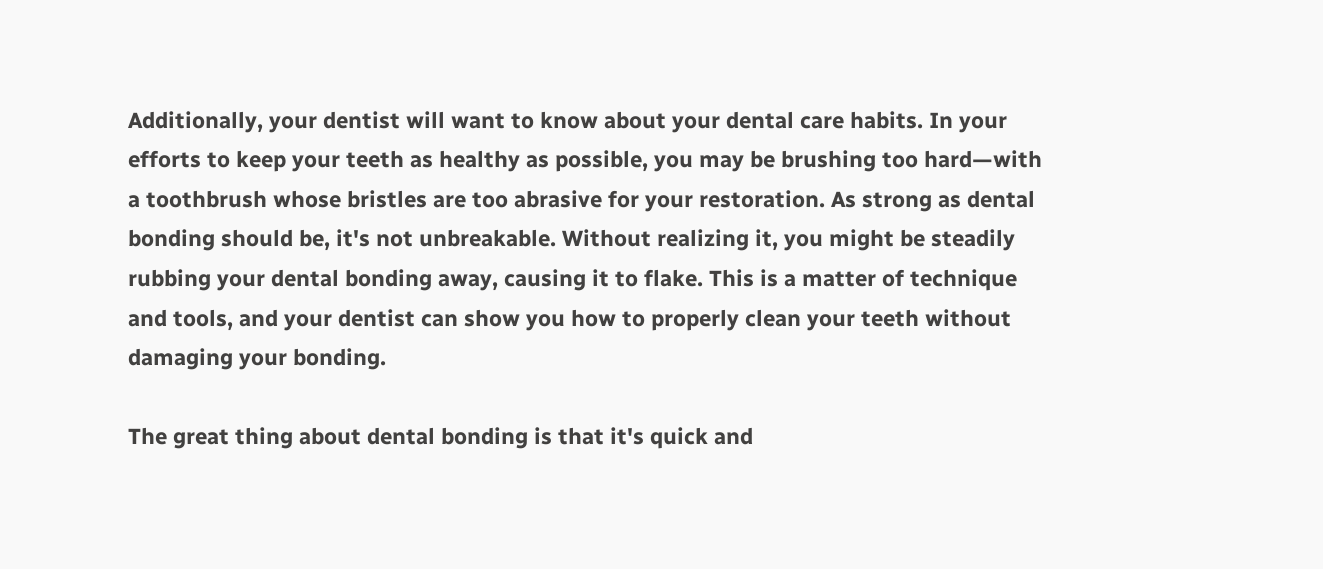Additionally, your dentist will want to know about your dental care habits. In your efforts to keep your teeth as healthy as possible, you may be brushing too hard—with a toothbrush whose bristles are too abrasive for your restoration. As strong as dental bonding should be, it's not unbreakable. Without realizing it, you might be steadily rubbing your dental bonding away, causing it to flake. This is a matter of technique and tools, and your dentist can show you how to properly clean your teeth without damaging your bonding.

The great thing about dental bonding is that it's quick and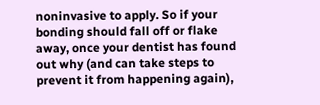noninvasive to apply. So if your bonding should fall off or flake away, once your dentist has found out why (and can take steps to prevent it from happening again),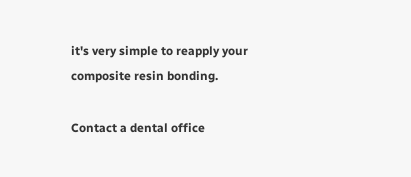it's very simple to reapply your composite resin bonding.

Contact a dental office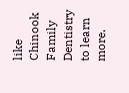like Chinook Family Dentistry to learn more.